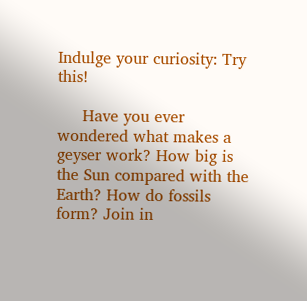Indulge your curiosity: Try this!

     Have you ever wondered what makes a geyser work? How big is the Sun compared with the Earth? How do fossils form? Join in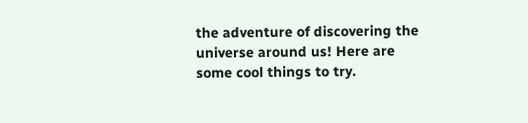the adventure of discovering the universe around us! Here are some cool things to try.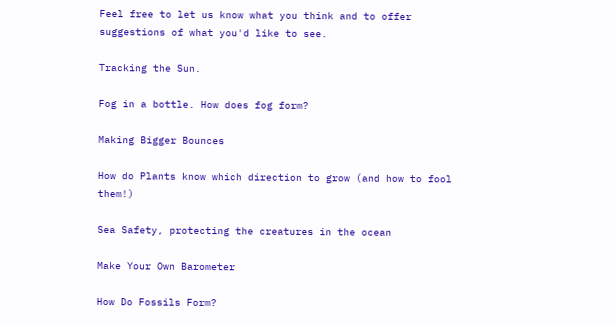Feel free to let us know what you think and to offer suggestions of what you'd like to see.

Tracking the Sun.

Fog in a bottle. How does fog form?

Making Bigger Bounces

How do Plants know which direction to grow (and how to fool them!)

Sea Safety, protecting the creatures in the ocean

Make Your Own Barometer

How Do Fossils Form?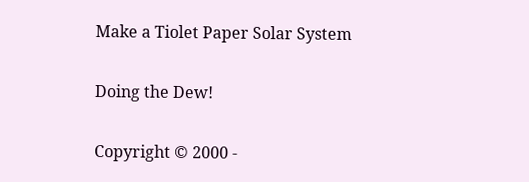Make a Tiolet Paper Solar System

Doing the Dew!

Copyright © 2000 -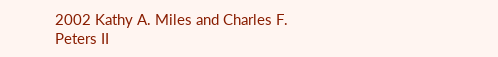2002 Kathy A. Miles and Charles F. Peters II